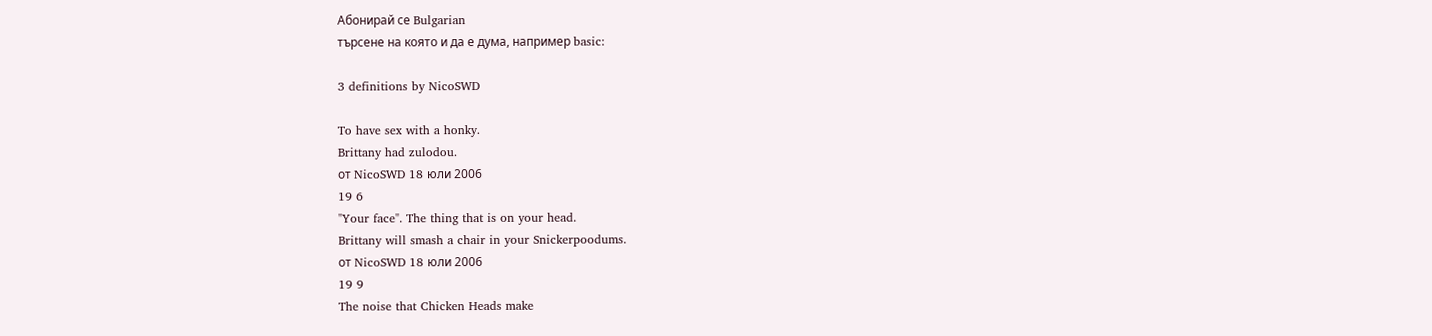Абонирай се Bulgarian
търсене на която и да е дума, например basic:

3 definitions by NicoSWD

To have sex with a honky.
Brittany had zulodou.
от NicoSWD 18 юли 2006
19 6
"Your face". The thing that is on your head.
Brittany will smash a chair in your Snickerpoodums.
от NicoSWD 18 юли 2006
19 9
The noise that Chicken Heads make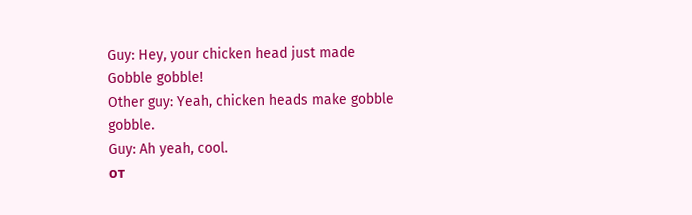Guy: Hey, your chicken head just made Gobble gobble!
Other guy: Yeah, chicken heads make gobble gobble.
Guy: Ah yeah, cool.
от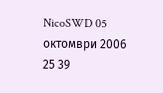NicoSWD 05 октомври 2006
25 39